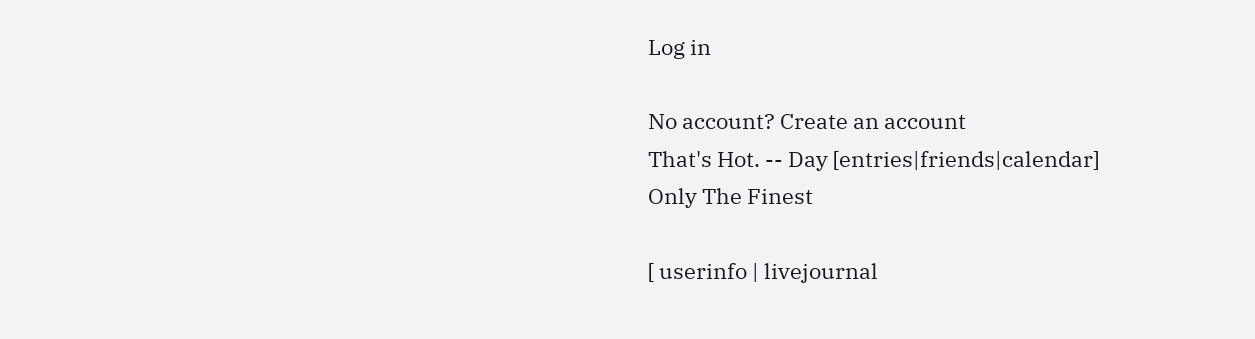Log in

No account? Create an account
That's Hot. -- Day [entries|friends|calendar]
Only The Finest

[ userinfo | livejournal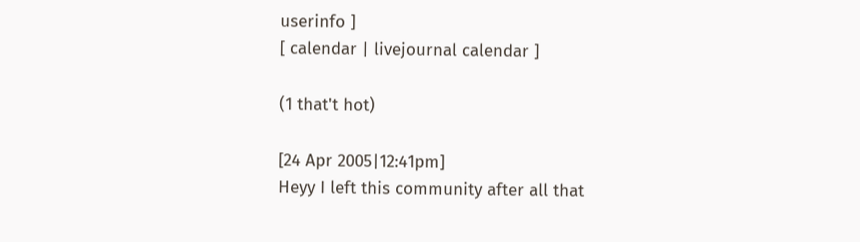userinfo ]
[ calendar | livejournal calendar ]

(1 that't hot)

[24 Apr 2005|12:41pm]
Heyy I left this community after all that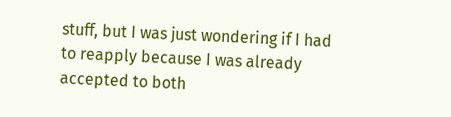stuff, but I was just wondering if I had to reapply because I was already accepted to both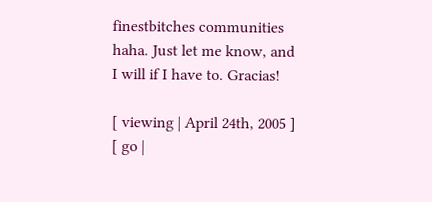finestbitches communities haha. Just let me know, and I will if I have to. Gracias!

[ viewing | April 24th, 2005 ]
[ go |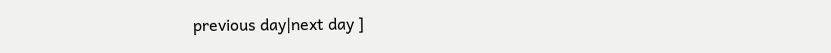previous day|next day ]